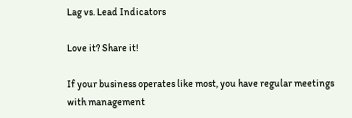Lag vs. Lead Indicators

Love it? Share it!

If your business operates like most, you have regular meetings with management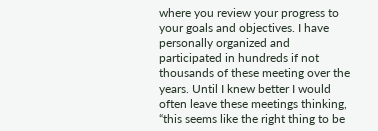where you review your progress to your goals and objectives. I have personally organized and participated in hundreds if not thousands of these meeting over the years. Until I knew better I would often leave these meetings thinking, “this seems like the right thing to be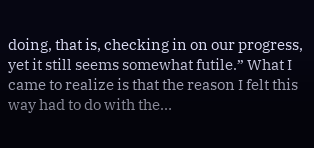doing, that is, checking in on our progress, yet it still seems somewhat futile.” What I came to realize is that the reason I felt this way had to do with the…